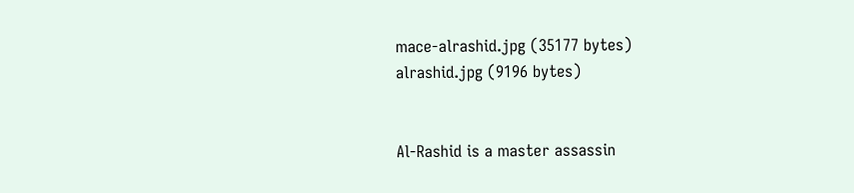mace-alrashid.jpg (35177 bytes)
alrashid.jpg (9196 bytes)


Al-Rashid is a master assassin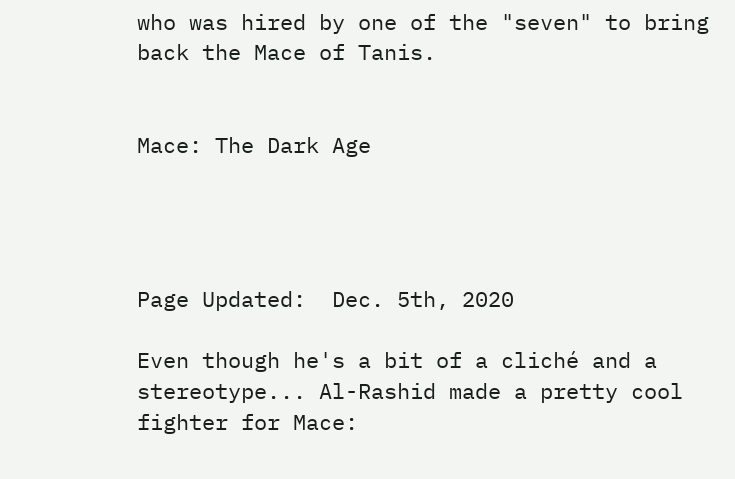who was hired by one of the "seven" to bring back the Mace of Tanis.


Mace: The Dark Age




Page Updated:  Dec. 5th, 2020

Even though he's a bit of a cliché and a stereotype... Al-Rashid made a pretty cool fighter for Mace: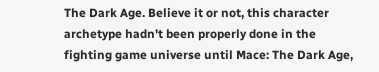The Dark Age. Believe it or not, this character archetype hadn't been properly done in the fighting game universe until Mace: The Dark Age,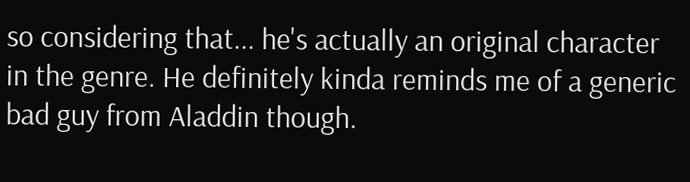so considering that... he's actually an original character in the genre. He definitely kinda reminds me of a generic bad guy from Aladdin though.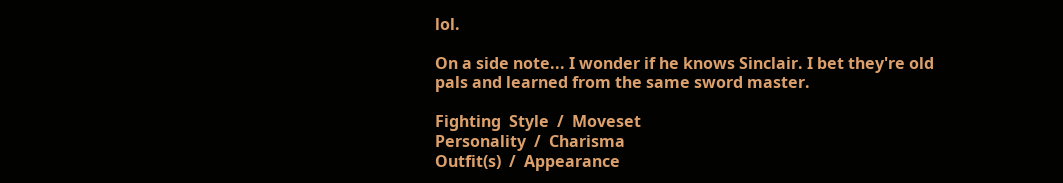lol.

On a side note... I wonder if he knows Sinclair. I bet they're old pals and learned from the same sword master.

Fighting  Style  /  Moveset
Personality  /  Charisma
Outfit(s)  /  Appearance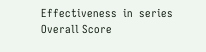Effectiveness  in  series
Overall Score